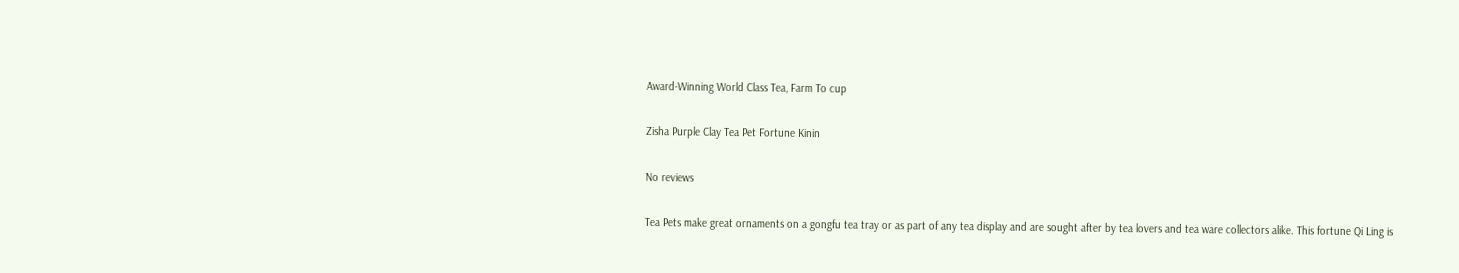Award-Winning World Class Tea, Farm To cup

Zisha Purple Clay Tea Pet Fortune Kinin

No reviews

Tea Pets make great ornaments on a gongfu tea tray or as part of any tea display and are sought after by tea lovers and tea ware collectors alike. This fortune Qi Ling is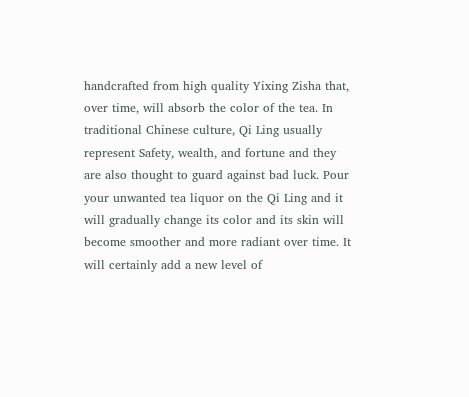handcrafted from high quality Yixing Zisha that, over time, will absorb the color of the tea. In traditional Chinese culture, Qi Ling usually represent Safety, wealth, and fortune and they are also thought to guard against bad luck. Pour your unwanted tea liquor on the Qi Ling and it will gradually change its color and its skin will become smoother and more radiant over time. It will certainly add a new level of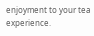enjoyment to your tea experience.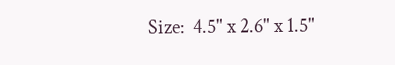Size:  4.5" x 2.6" x 1.5"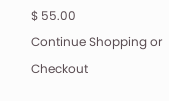$ 55.00
Continue Shopping or Checkout